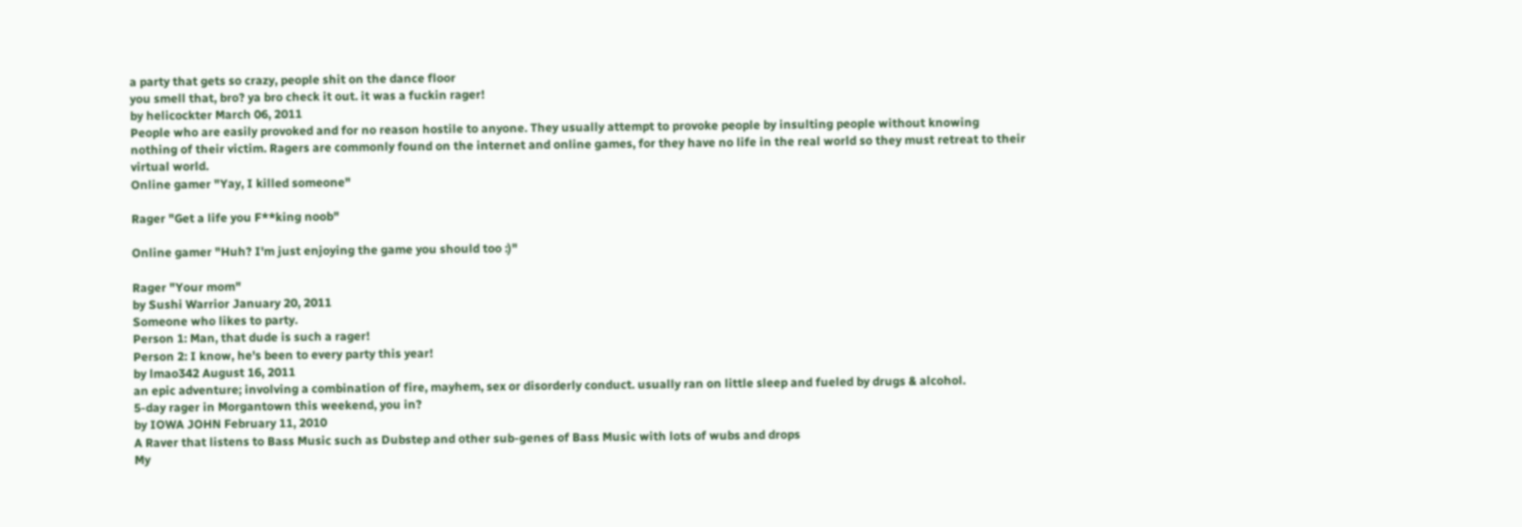a party that gets so crazy, people shit on the dance floor
you smell that, bro? ya bro check it out. it was a fuckin rager!
by helicockter March 06, 2011
People who are easily provoked and for no reason hostile to anyone. They usually attempt to provoke people by insulting people without knowing nothing of their victim. Ragers are commonly found on the internet and online games, for they have no life in the real world so they must retreat to their virtual world.
Online gamer "Yay, I killed someone"

Rager "Get a life you F**king noob"

Online gamer "Huh? I'm just enjoying the game you should too :)"

Rager "Your mom"
by Sushi Warrior January 20, 2011
Someone who likes to party.
Person 1: Man, that dude is such a rager!
Person 2: I know, he's been to every party this year!
by lmao342 August 16, 2011
an epic adventure; involving a combination of fire, mayhem, sex or disorderly conduct. usually ran on little sleep and fueled by drugs & alcohol.
5-day rager in Morgantown this weekend, you in?
by IOWA JOHN February 11, 2010
A Raver that listens to Bass Music such as Dubstep and other sub-genes of Bass Music with lots of wubs and drops
My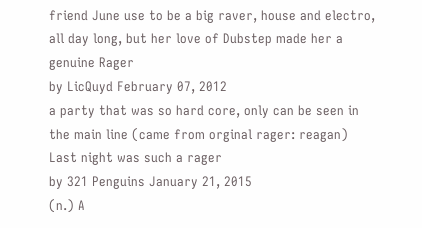friend June use to be a big raver, house and electro, all day long, but her love of Dubstep made her a genuine Rager
by LicQuyd February 07, 2012
a party that was so hard core, only can be seen in the main line (came from orginal rager: reagan)
Last night was such a rager
by 321 Penguins January 21, 2015
(n.) A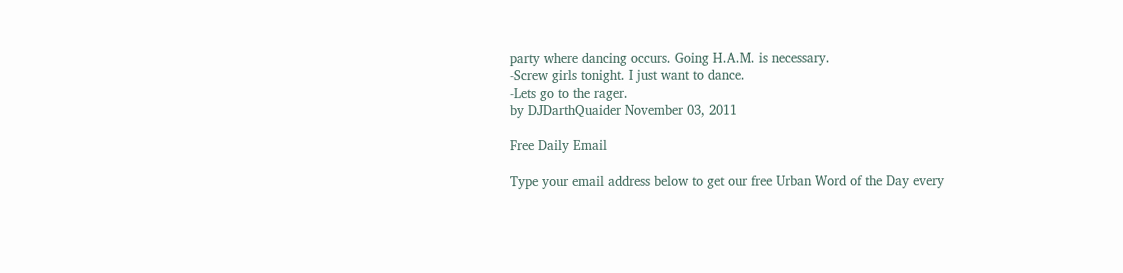party where dancing occurs. Going H.A.M. is necessary.
-Screw girls tonight. I just want to dance.
-Lets go to the rager.
by DJDarthQuaider November 03, 2011

Free Daily Email

Type your email address below to get our free Urban Word of the Day every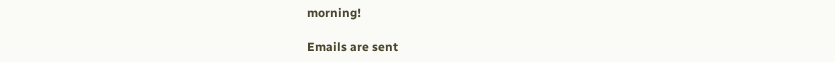morning!

Emails are sent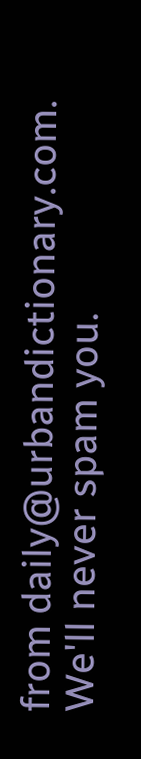from daily@urbandictionary.com. We'll never spam you.